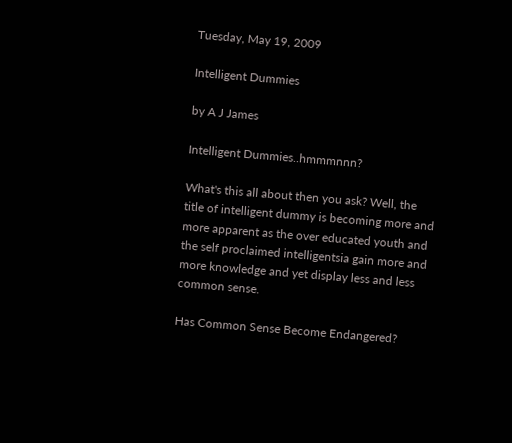Tuesday, May 19, 2009

Intelligent Dummies

by A J James

Intelligent Dummies..hmmmnnn?

What's this all about then you ask? Well, the title of intelligent dummy is becoming more and more apparent as the over educated youth and the self proclaimed intelligentsia gain more and more knowledge and yet display less and less common sense.

Has Common Sense Become Endangered?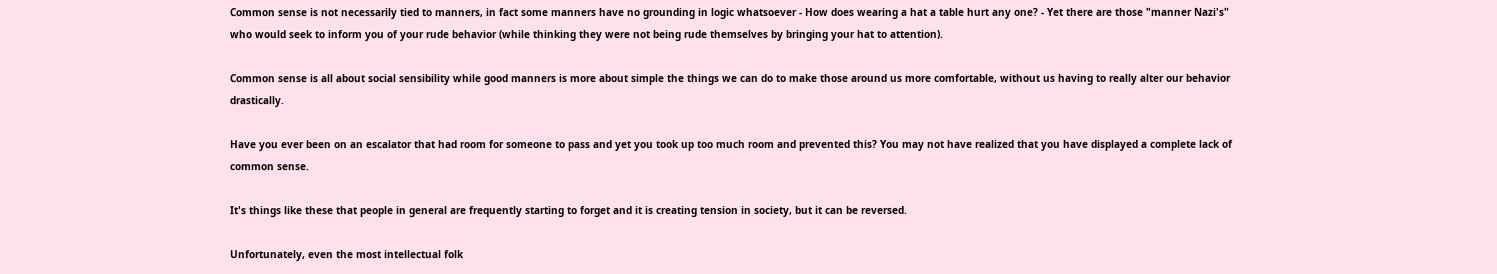Common sense is not necessarily tied to manners, in fact some manners have no grounding in logic whatsoever - How does wearing a hat a table hurt any one? - Yet there are those "manner Nazi's" who would seek to inform you of your rude behavior (while thinking they were not being rude themselves by bringing your hat to attention).

Common sense is all about social sensibility while good manners is more about simple the things we can do to make those around us more comfortable, without us having to really alter our behavior drastically.

Have you ever been on an escalator that had room for someone to pass and yet you took up too much room and prevented this? You may not have realized that you have displayed a complete lack of common sense.

It's things like these that people in general are frequently starting to forget and it is creating tension in society, but it can be reversed.

Unfortunately, even the most intellectual folk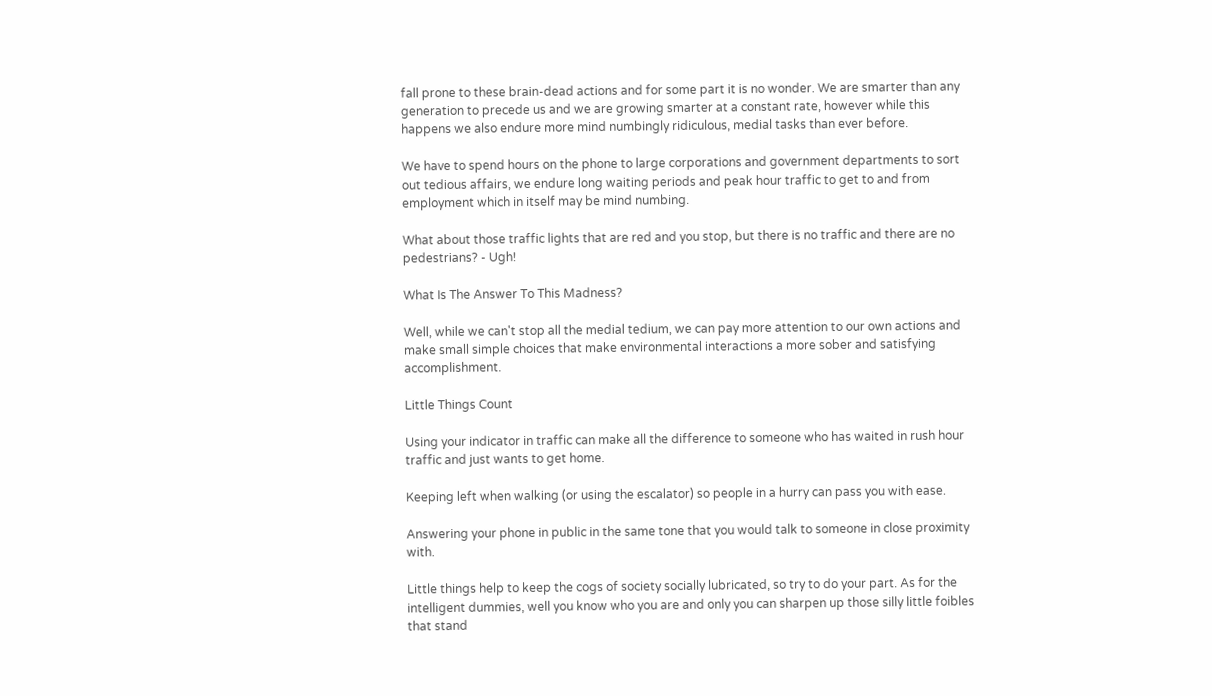fall prone to these brain-dead actions and for some part it is no wonder. We are smarter than any generation to precede us and we are growing smarter at a constant rate, however while this happens we also endure more mind numbingly ridiculous, medial tasks than ever before.

We have to spend hours on the phone to large corporations and government departments to sort out tedious affairs, we endure long waiting periods and peak hour traffic to get to and from employment which in itself may be mind numbing.

What about those traffic lights that are red and you stop, but there is no traffic and there are no pedestrians? - Ugh!

What Is The Answer To This Madness?

Well, while we can't stop all the medial tedium, we can pay more attention to our own actions and make small simple choices that make environmental interactions a more sober and satisfying accomplishment.

Little Things Count

Using your indicator in traffic can make all the difference to someone who has waited in rush hour traffic and just wants to get home.

Keeping left when walking (or using the escalator) so people in a hurry can pass you with ease.

Answering your phone in public in the same tone that you would talk to someone in close proximity with.

Little things help to keep the cogs of society socially lubricated, so try to do your part. As for the intelligent dummies, well you know who you are and only you can sharpen up those silly little foibles that stand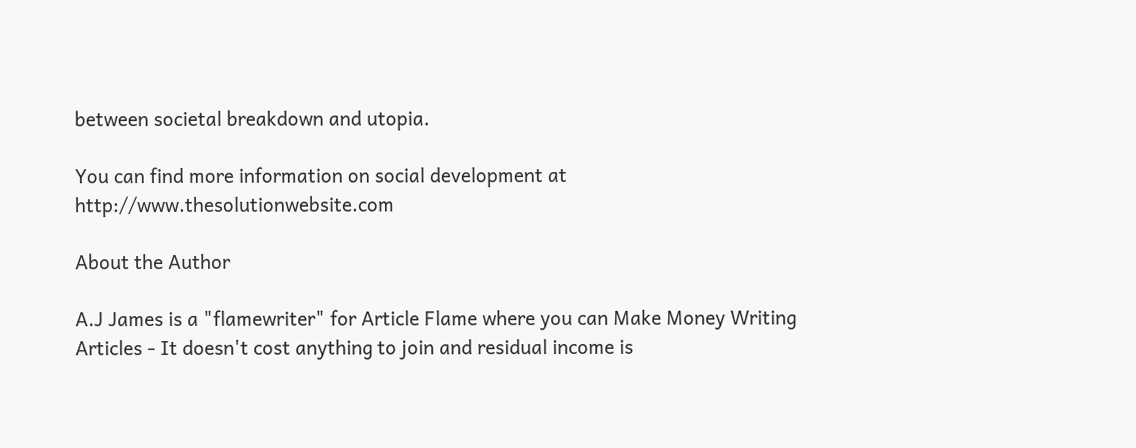between societal breakdown and utopia.

You can find more information on social development at http://www.thesolutionwebsite.com

About the Author

A.J James is a "flamewriter" for Article Flame where you can Make Money Writing Articles - It doesn't cost anything to join and residual income is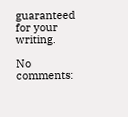guaranteed for your writing.

No comments: